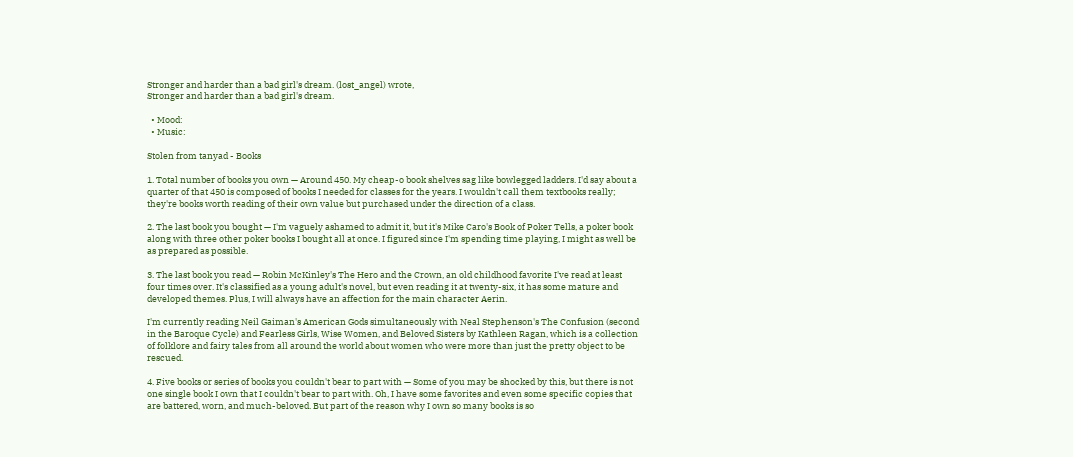Stronger and harder than a bad girl's dream. (lost_angel) wrote,
Stronger and harder than a bad girl's dream.

  • Mood:
  • Music:

Stolen from tanyad - Books

1. Total number of books you own — Around 450. My cheap-o book shelves sag like bowlegged ladders. I'd say about a quarter of that 450 is composed of books I needed for classes for the years. I wouldn't call them textbooks really; they're books worth reading of their own value but purchased under the direction of a class.

2. The last book you bought — I'm vaguely ashamed to admit it, but it's Mike Caro's Book of Poker Tells, a poker book along with three other poker books I bought all at once. I figured since I'm spending time playing, I might as well be as prepared as possible.

3. The last book you read — Robin McKinley's The Hero and the Crown, an old childhood favorite I've read at least four times over. It's classified as a young adult's novel, but even reading it at twenty-six, it has some mature and developed themes. Plus, I will always have an affection for the main character Aerin.

I'm currently reading Neil Gaiman's American Gods simultaneously with Neal Stephenson's The Confusion (second in the Baroque Cycle) and Fearless Girls, Wise Women, and Beloved Sisters by Kathleen Ragan, which is a collection of folklore and fairy tales from all around the world about women who were more than just the pretty object to be rescued.

4. Five books or series of books you couldn't bear to part with — Some of you may be shocked by this, but there is not one single book I own that I couldn't bear to part with. Oh, I have some favorites and even some specific copies that are battered, worn, and much-beloved. But part of the reason why I own so many books is so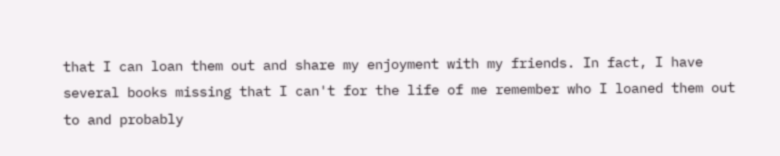that I can loan them out and share my enjoyment with my friends. In fact, I have several books missing that I can't for the life of me remember who I loaned them out to and probably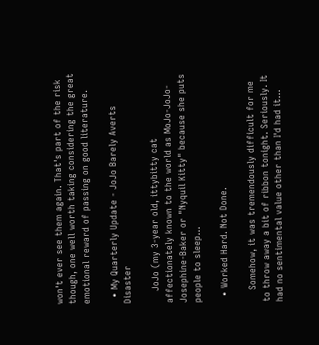won't ever see them again. That's part of the risk though, one well worth taking considering the great emotional reward of passing on good literature.

  • My Quarterly Update - JoJo Barely Averts Disaster

    JoJo (my 3-year old, ittybitty cat affectionately known to the world as MoJo-JoJo-Josephine-Baker or "Nyquil Kitty" because she puts people to sleep…

  • Worked Hard. Not Done.

    Somehow, it was tremendously difficult for me to throw away a bit of ribbon tonight. Seriously. It had no sentimental value other than I'd had it…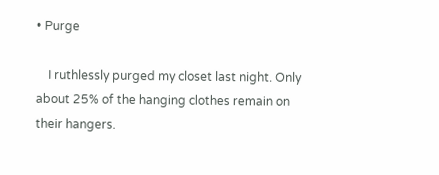• Purge

    I ruthlessly purged my closet last night. Only about 25% of the hanging clothes remain on their hangers.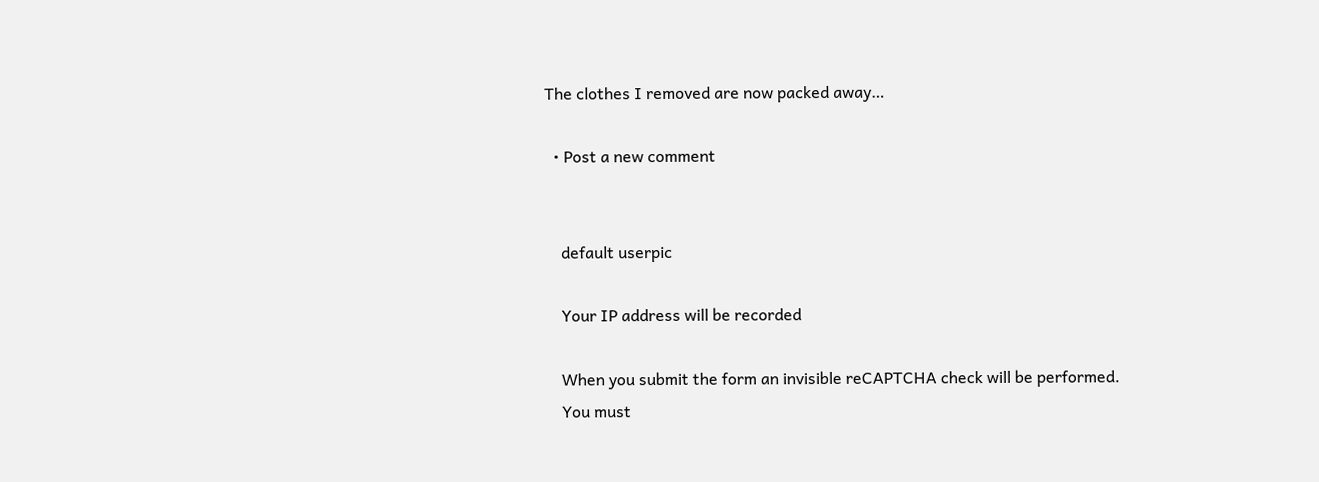The clothes I removed are now packed away…

  • Post a new comment


    default userpic

    Your IP address will be recorded

    When you submit the form an invisible reCAPTCHA check will be performed.
    You must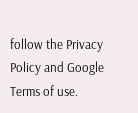follow the Privacy Policy and Google Terms of use.